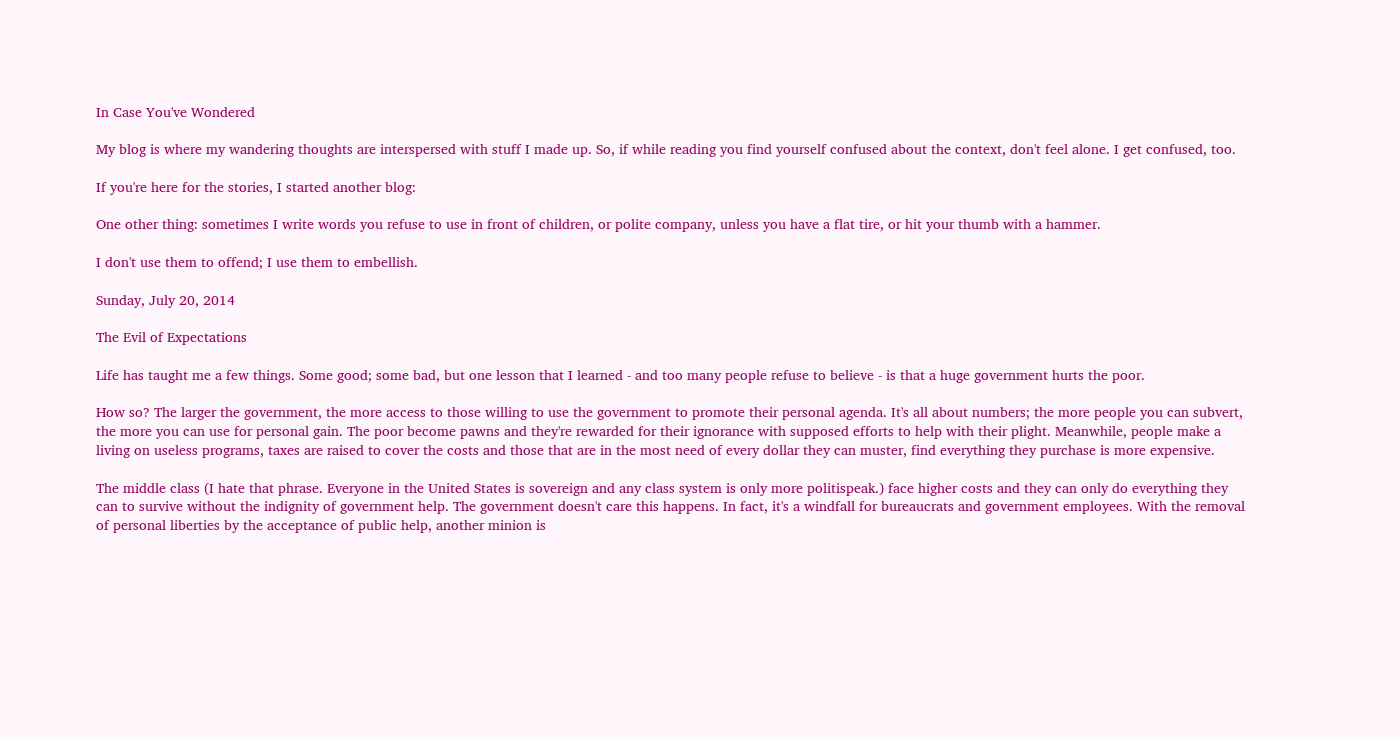In Case You've Wondered

My blog is where my wandering thoughts are interspersed with stuff I made up. So, if while reading you find yourself confused about the context, don't feel alone. I get confused, too.

If you're here for the stories, I started another blog:

One other thing: sometimes I write words you refuse to use in front of children, or polite company, unless you have a flat tire, or hit your thumb with a hammer.

I don't use them to offend; I use them to embellish.

Sunday, July 20, 2014

The Evil of Expectations

Life has taught me a few things. Some good; some bad, but one lesson that I learned - and too many people refuse to believe - is that a huge government hurts the poor.

How so? The larger the government, the more access to those willing to use the government to promote their personal agenda. It's all about numbers; the more people you can subvert, the more you can use for personal gain. The poor become pawns and they're rewarded for their ignorance with supposed efforts to help with their plight. Meanwhile, people make a living on useless programs, taxes are raised to cover the costs and those that are in the most need of every dollar they can muster, find everything they purchase is more expensive.

The middle class (I hate that phrase. Everyone in the United States is sovereign and any class system is only more politispeak.) face higher costs and they can only do everything they can to survive without the indignity of government help. The government doesn't care this happens. In fact, it's a windfall for bureaucrats and government employees. With the removal of personal liberties by the acceptance of public help, another minion is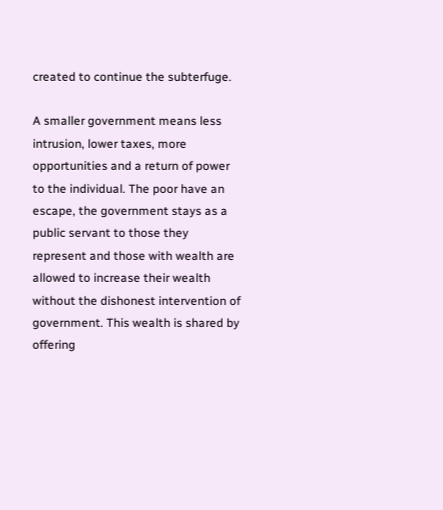created to continue the subterfuge.

A smaller government means less intrusion, lower taxes, more opportunities and a return of power to the individual. The poor have an escape, the government stays as a public servant to those they represent and those with wealth are allowed to increase their wealth without the dishonest intervention of government. This wealth is shared by offering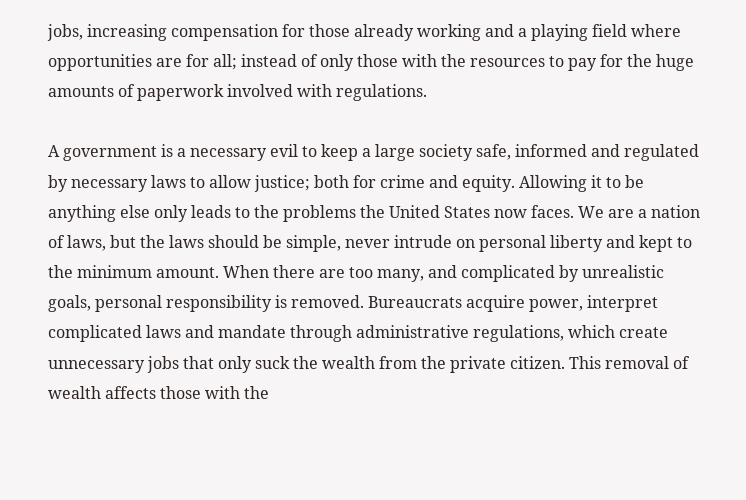jobs, increasing compensation for those already working and a playing field where opportunities are for all; instead of only those with the resources to pay for the huge amounts of paperwork involved with regulations.

A government is a necessary evil to keep a large society safe, informed and regulated by necessary laws to allow justice; both for crime and equity. Allowing it to be anything else only leads to the problems the United States now faces. We are a nation of laws, but the laws should be simple, never intrude on personal liberty and kept to the minimum amount. When there are too many, and complicated by unrealistic goals, personal responsibility is removed. Bureaucrats acquire power, interpret complicated laws and mandate through administrative regulations, which create unnecessary jobs that only suck the wealth from the private citizen. This removal of wealth affects those with the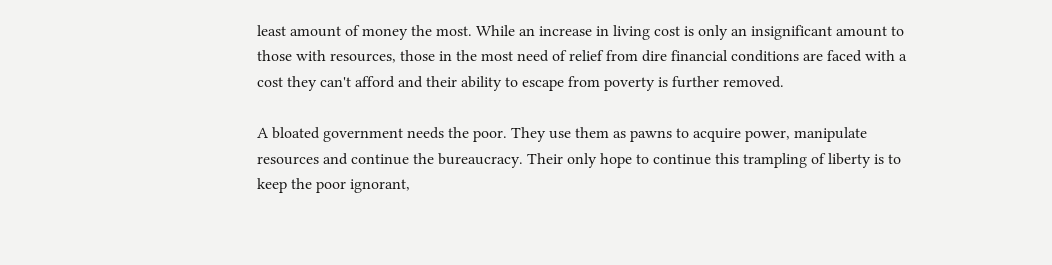least amount of money the most. While an increase in living cost is only an insignificant amount to those with resources, those in the most need of relief from dire financial conditions are faced with a cost they can't afford and their ability to escape from poverty is further removed.

A bloated government needs the poor. They use them as pawns to acquire power, manipulate resources and continue the bureaucracy. Their only hope to continue this trampling of liberty is to keep the poor ignorant,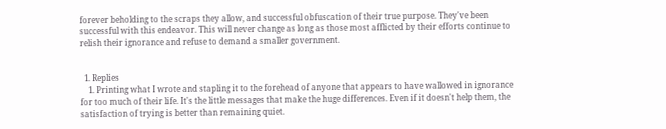forever beholding to the scraps they allow, and successful obfuscation of their true purpose. They've been successful with this endeavor. This will never change as long as those most afflicted by their efforts continue to relish their ignorance and refuse to demand a smaller government.


  1. Replies
    1. Printing what I wrote and stapling it to the forehead of anyone that appears to have wallowed in ignorance for too much of their life. It's the little messages that make the huge differences. Even if it doesn't help them, the satisfaction of trying is better than remaining quiet.